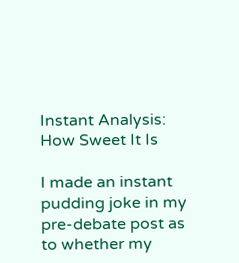Instant Analysis: How Sweet It Is

I made an instant pudding joke in my pre-debate post as to whether my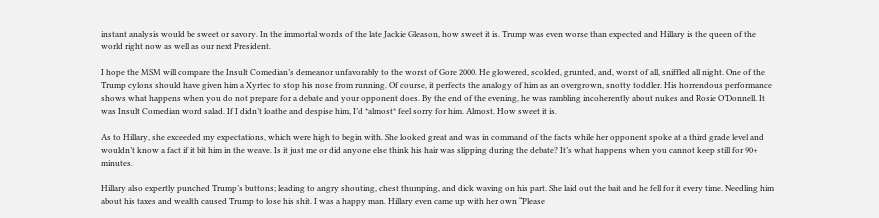instant analysis would be sweet or savory. In the immortal words of the late Jackie Gleason, how sweet it is. Trump was even worse than expected and Hillary is the queen of the world right now as well as our next President.

I hope the MSM will compare the Insult Comedian’s demeanor unfavorably to the worst of Gore 2000. He glowered, scolded, grunted, and, worst of all, sniffled all night. One of the Trump cylons should have given him a Xyrtec to stop his nose from running. Of course, it perfects the analogy of him as an overgrown, snotty toddler. His horrendous performance shows what happens when you do not prepare for a debate and your opponent does. By the end of the evening, he was rambling incoherently about nukes and Rosie O’Donnell. It was Insult Comedian word salad. If I didn’t loathe and despise him, I’d *almost* feel sorry for him. Almost. How sweet it is.

As to Hillary, she exceeded my expectations, which were high to begin with. She looked great and was in command of the facts while her opponent spoke at a third grade level and wouldn’t know a fact if it bit him in the weave. Is it just me or did anyone else think his hair was slipping during the debate? It’s what happens when you cannot keep still for 90+ minutes.

Hillary also expertly punched Trump’s buttons; leading to angry shouting, chest thumping, and dick waving on his part. She laid out the bait and he fell for it every time. Needling him about his taxes and wealth caused Trump to lose his shit. I was a happy man. Hillary even came up with her own “Please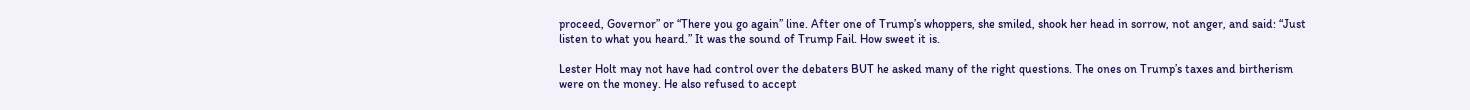proceed, Governor” or “There you go again” line. After one of Trump’s whoppers, she smiled, shook her head in sorrow, not anger, and said: “Just listen to what you heard.” It was the sound of Trump Fail. How sweet it is.

Lester Holt may not have had control over the debaters BUT he asked many of the right questions. The ones on Trump’s taxes and birtherism were on the money. He also refused to accept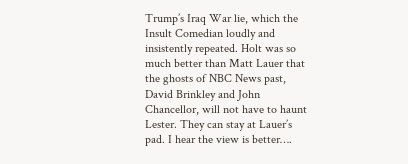Trump’s Iraq War lie, which the Insult Comedian loudly and insistently repeated. Holt was so much better than Matt Lauer that the ghosts of NBC News past, David Brinkley and John Chancellor, will not have to haunt Lester. They can stay at Lauer’s pad. I hear the view is better….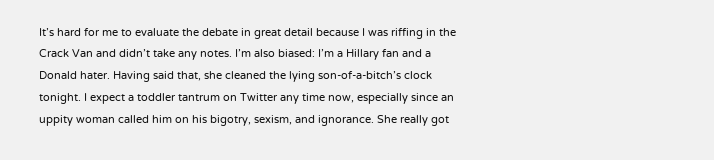It’s hard for me to evaluate the debate in great detail because I was riffing in the Crack Van and didn’t take any notes. I’m also biased: I’m a Hillary fan and a Donald hater. Having said that, she cleaned the lying son-of-a-bitch’s clock tonight. I expect a toddler tantrum on Twitter any time now, especially since an uppity woman called him on his bigotry, sexism, and ignorance. She really got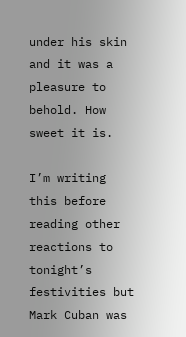under his skin and it was a pleasure to behold. How sweet it is.

I’m writing this before reading other reactions to tonight’s festivities but Mark Cuban was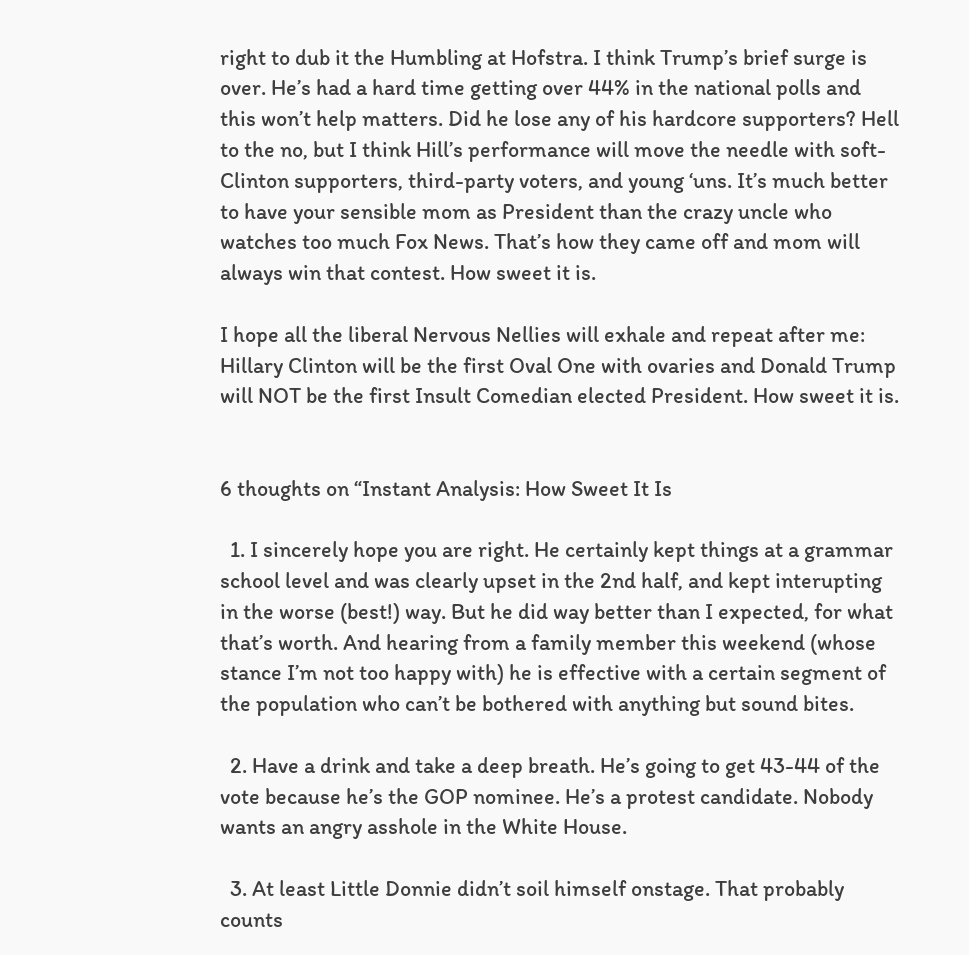right to dub it the Humbling at Hofstra. I think Trump’s brief surge is over. He’s had a hard time getting over 44% in the national polls and this won’t help matters. Did he lose any of his hardcore supporters? Hell to the no, but I think Hill’s performance will move the needle with soft-Clinton supporters, third-party voters, and young ‘uns. It’s much better to have your sensible mom as President than the crazy uncle who watches too much Fox News. That’s how they came off and mom will always win that contest. How sweet it is.

I hope all the liberal Nervous Nellies will exhale and repeat after me: Hillary Clinton will be the first Oval One with ovaries and Donald Trump will NOT be the first Insult Comedian elected President. How sweet it is.


6 thoughts on “Instant Analysis: How Sweet It Is

  1. I sincerely hope you are right. He certainly kept things at a grammar school level and was clearly upset in the 2nd half, and kept interupting in the worse (best!) way. But he did way better than I expected, for what that’s worth. And hearing from a family member this weekend (whose stance I’m not too happy with) he is effective with a certain segment of the population who can’t be bothered with anything but sound bites.

  2. Have a drink and take a deep breath. He’s going to get 43-44 of the vote because he’s the GOP nominee. He’s a protest candidate. Nobody wants an angry asshole in the White House.

  3. At least Little Donnie didn’t soil himself onstage. That probably counts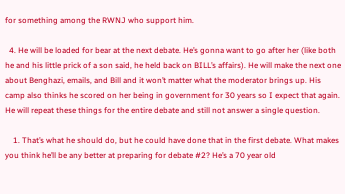for something among the RWNJ who support him.

  4. He will be loaded for bear at the next debate. He’s gonna want to go after her (like both he and his little prick of a son said, he held back on BILL’s affairs). He will make the next one about Benghazi, emails, and Bill and it won’t matter what the moderator brings up. His camp also thinks he scored on her being in government for 30 years so I expect that again. He will repeat these things for the entire debate and still not answer a single question.

    1. That’s what he should do, but he could have done that in the first debate. What makes you think he’ll be any better at preparing for debate #2? He’s a 70 year old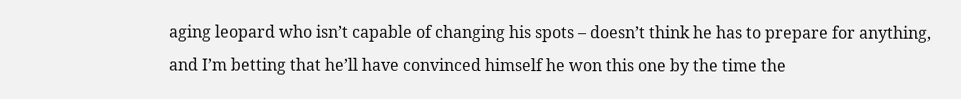aging leopard who isn’t capable of changing his spots – doesn’t think he has to prepare for anything, and I’m betting that he’ll have convinced himself he won this one by the time the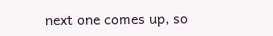next one comes up, so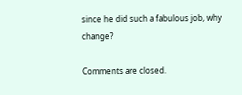since he did such a fabulous job, why change?

Comments are closed.